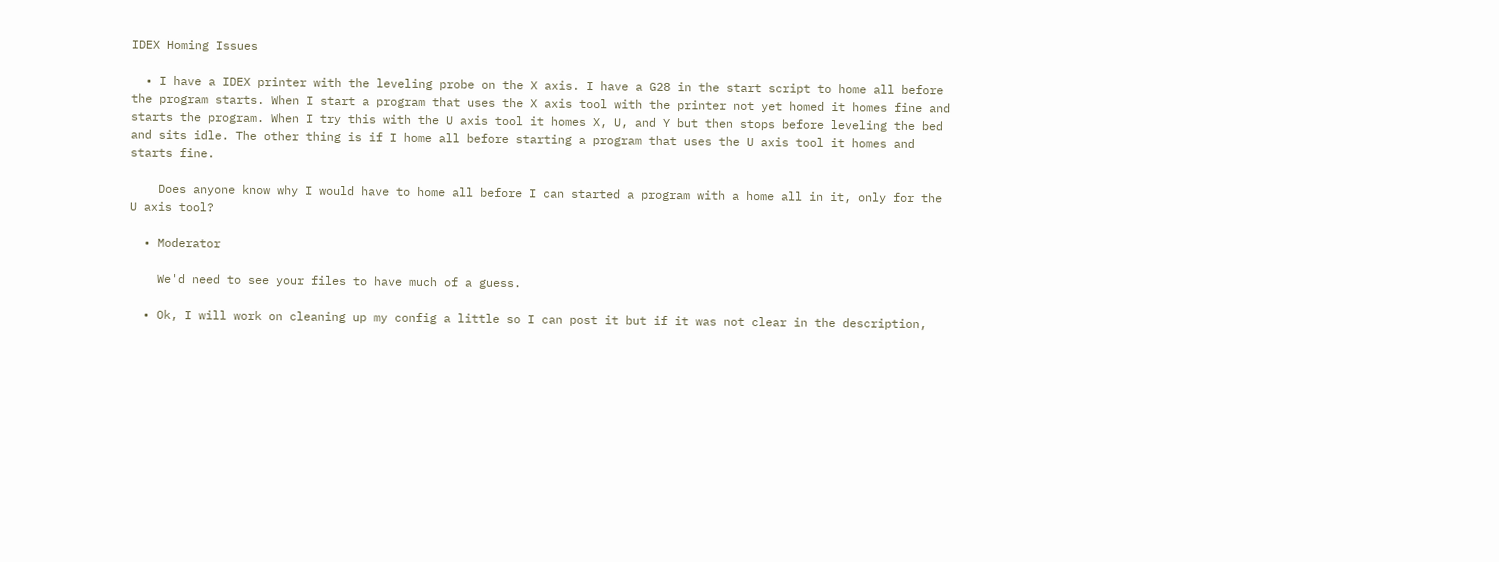IDEX Homing Issues

  • I have a IDEX printer with the leveling probe on the X axis. I have a G28 in the start script to home all before the program starts. When I start a program that uses the X axis tool with the printer not yet homed it homes fine and starts the program. When I try this with the U axis tool it homes X, U, and Y but then stops before leveling the bed and sits idle. The other thing is if I home all before starting a program that uses the U axis tool it homes and starts fine.

    Does anyone know why I would have to home all before I can started a program with a home all in it, only for the U axis tool?

  • Moderator

    We'd need to see your files to have much of a guess.

  • Ok, I will work on cleaning up my config a little so I can post it but if it was not clear in the description,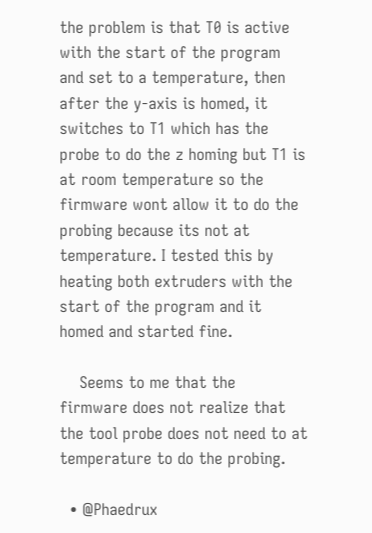the problem is that T0 is active with the start of the program and set to a temperature, then after the y-axis is homed, it switches to T1 which has the probe to do the z homing but T1 is at room temperature so the firmware wont allow it to do the probing because its not at temperature. I tested this by heating both extruders with the start of the program and it homed and started fine.

    Seems to me that the firmware does not realize that the tool probe does not need to at temperature to do the probing.

  • @Phaedrux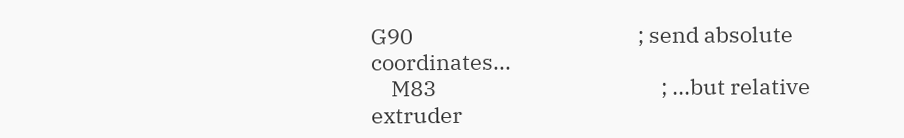G90                                             ; send absolute coordinates...
    M83                                             ; ...but relative extruder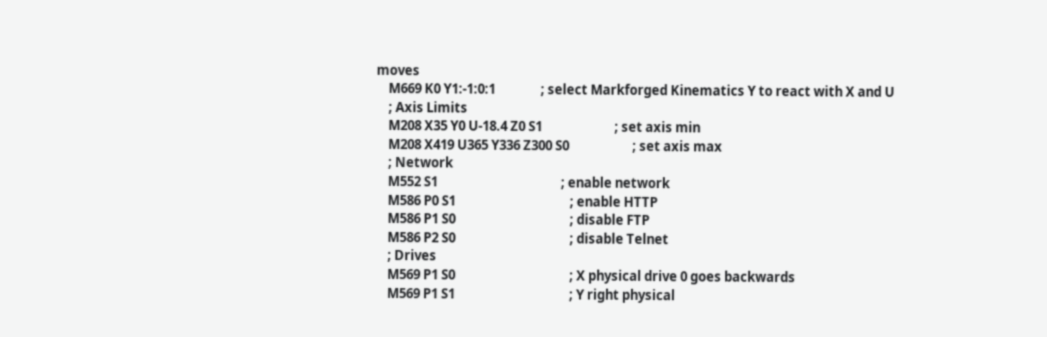moves
    M669 K0 Y1:-1:0:1               ; select Markforged Kinematics Y to react with X and U
    ; Axis Limits
    M208 X35 Y0 U-18.4 Z0 S1                        ; set axis min
    M208 X419 U365 Y336 Z300 S0                     ; set axis max
    ; Network
    M552 S1                                         ; enable network
    M586 P0 S1                                      ; enable HTTP
    M586 P1 S0                                      ; disable FTP
    M586 P2 S0                                      ; disable Telnet
    ; Drives
    M569 P1 S0                                      ; X physical drive 0 goes backwards
    M569 P1 S1                                      ; Y right physical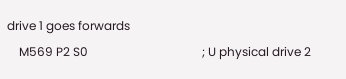drive 1 goes forwards
    M569 P2 S0                                      ; U physical drive 2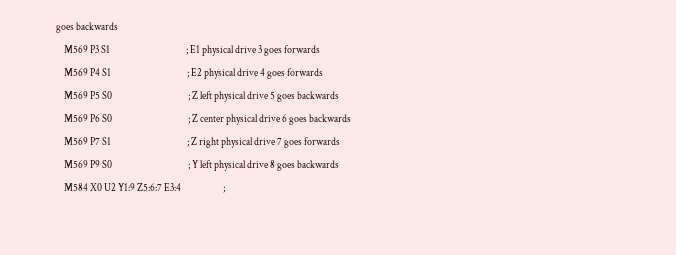goes backwards
    M569 P3 S1                                      ; E1 physical drive 3 goes forwards
    M569 P4 S1                                      ; E2 physical drive 4 goes forwards
    M569 P5 S0                                      ; Z left physical drive 5 goes backwards
    M569 P6 S0                                      ; Z center physical drive 6 goes backwards
    M569 P7 S1                                      ; Z right physical drive 7 goes forwards
    M569 P9 S0                                      ; Y left physical drive 8 goes backwards
    M584 X0 U2 Y1:9 Z5:6:7 E3:4                     ;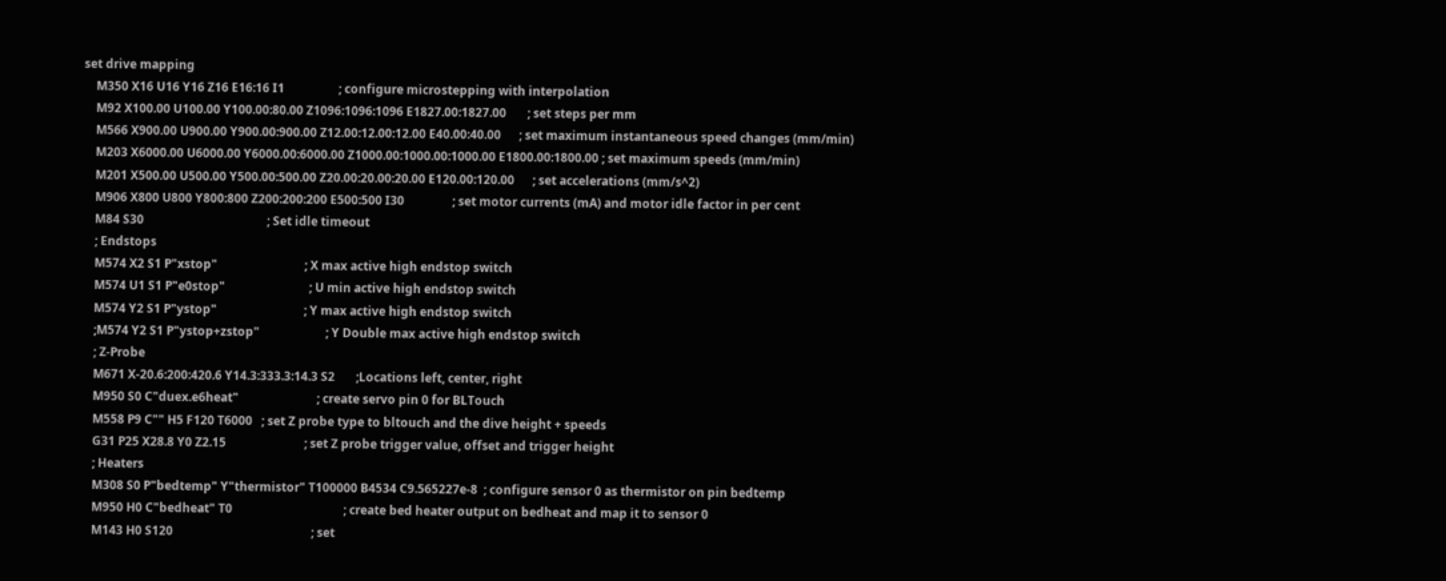set drive mapping
    M350 X16 U16 Y16 Z16 E16:16 I1                  ; configure microstepping with interpolation
    M92 X100.00 U100.00 Y100.00:80.00 Z1096:1096:1096 E1827.00:1827.00       ; set steps per mm
    M566 X900.00 U900.00 Y900.00:900.00 Z12.00:12.00:12.00 E40.00:40.00      ; set maximum instantaneous speed changes (mm/min)
    M203 X6000.00 U6000.00 Y6000.00:6000.00 Z1000.00:1000.00:1000.00 E1800.00:1800.00 ; set maximum speeds (mm/min)
    M201 X500.00 U500.00 Y500.00:500.00 Z20.00:20.00:20.00 E120.00:120.00      ; set accelerations (mm/s^2)
    M906 X800 U800 Y800:800 Z200:200:200 E500:500 I30                ; set motor currents (mA) and motor idle factor in per cent
    M84 S30                                         ; Set idle timeout
    ; Endstops
    M574 X2 S1 P"xstop"                             ; X max active high endstop switch
    M574 U1 S1 P"e0stop"                            ; U min active high endstop switch
    M574 Y2 S1 P"ystop"                             ; Y max active high endstop switch
    ;M574 Y2 S1 P"ystop+zstop"                      ; Y Double max active high endstop switch
    ; Z-Probe
    M671 X-20.6:200:420.6 Y14.3:333.3:14.3 S2       ;Locations left, center, right
    M950 S0 C"duex.e6heat"                          ; create servo pin 0 for BLTouch
    M558 P9 C"" H5 F120 T6000   ; set Z probe type to bltouch and the dive height + speeds
    G31 P25 X28.8 Y0 Z2.15                          ; set Z probe trigger value, offset and trigger height
    ; Heaters
    M308 S0 P"bedtemp" Y"thermistor" T100000 B4534 C9.565227e-8  ; configure sensor 0 as thermistor on pin bedtemp
    M950 H0 C"bedheat" T0                                     ; create bed heater output on bedheat and map it to sensor 0
    M143 H0 S120                                              ; set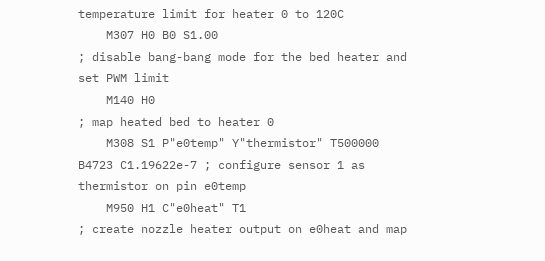temperature limit for heater 0 to 120C
    M307 H0 B0 S1.00                                          ; disable bang-bang mode for the bed heater and set PWM limit
    M140 H0                                                   ; map heated bed to heater 0
    M308 S1 P"e0temp" Y"thermistor" T500000 B4723 C1.19622e-7 ; configure sensor 1 as thermistor on pin e0temp
    M950 H1 C"e0heat" T1                                      ; create nozzle heater output on e0heat and map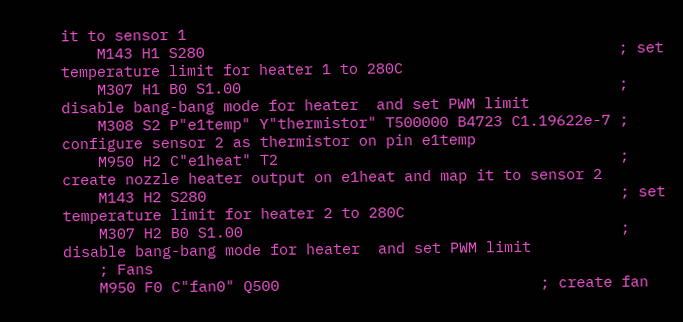it to sensor 1
    M143 H1 S280                                              ; set temperature limit for heater 1 to 280C
    M307 H1 B0 S1.00                                          ; disable bang-bang mode for heater  and set PWM limit
    M308 S2 P"e1temp" Y"thermistor" T500000 B4723 C1.19622e-7 ; configure sensor 2 as thermistor on pin e1temp
    M950 H2 C"e1heat" T2                                      ; create nozzle heater output on e1heat and map it to sensor 2
    M143 H2 S280                                              ; set temperature limit for heater 2 to 280C
    M307 H2 B0 S1.00                                          ; disable bang-bang mode for heater  and set PWM limit
    ; Fans
    M950 F0 C"fan0" Q500                             ; create fan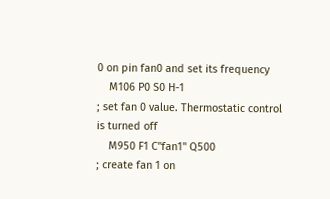0 on pin fan0 and set its frequency
    M106 P0 S0 H-1                                   ; set fan 0 value. Thermostatic control is turned off
    M950 F1 C"fan1" Q500                             ; create fan 1 on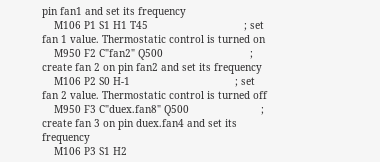pin fan1 and set its frequency
    M106 P1 S1 H1 T45                                ; set fan 1 value. Thermostatic control is turned on
    M950 F2 C"fan2" Q500                             ; create fan 2 on pin fan2 and set its frequency
    M106 P2 S0 H-1                                   ; set fan 2 value. Thermostatic control is turned off
    M950 F3 C"duex.fan8" Q500                        ; create fan 3 on pin duex.fan4 and set its frequency
    M106 P3 S1 H2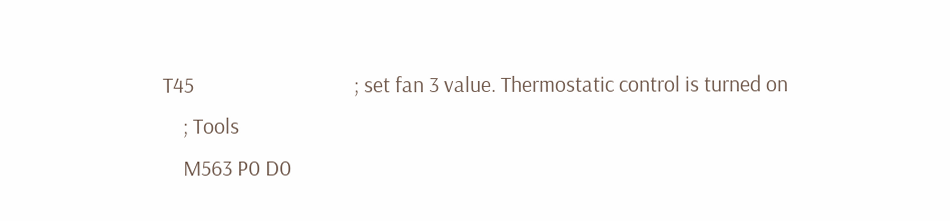T45                                ; set fan 3 value. Thermostatic control is turned on
    ; Tools
    M563 P0 D0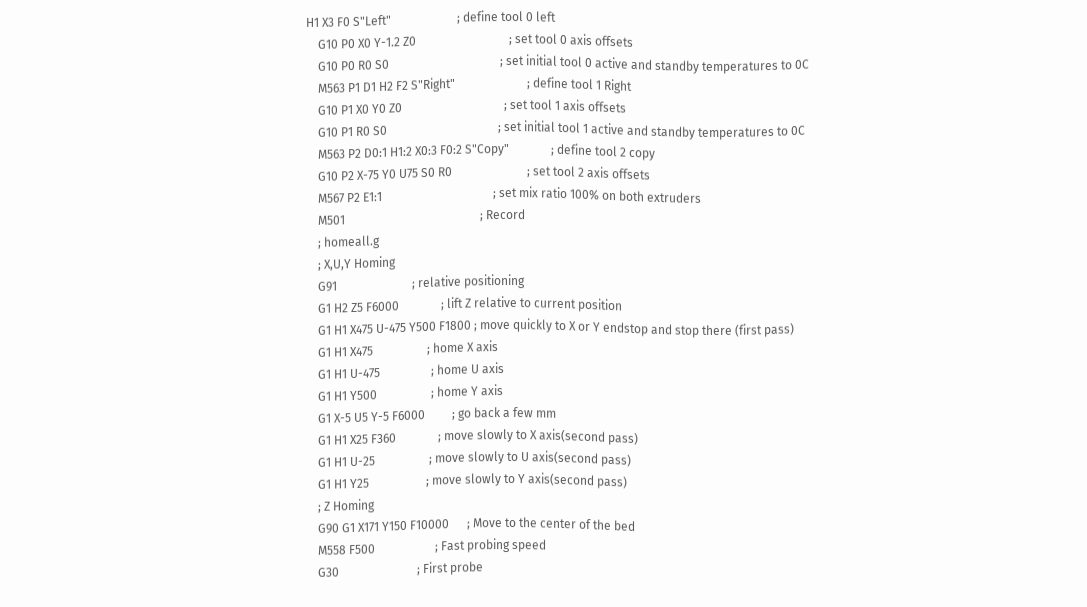H1 X3 F0 S"Left"                      ; define tool 0 left
    G10 P0 X0 Y-1.2 Z0                               ; set tool 0 axis offsets
    G10 P0 R0 S0                                     ; set initial tool 0 active and standby temperatures to 0C
    M563 P1 D1 H2 F2 S"Right"                        ; define tool 1 Right
    G10 P1 X0 Y0 Z0                                  ; set tool 1 axis offsets
    G10 P1 R0 S0                                     ; set initial tool 1 active and standby temperatures to 0C
    M563 P2 D0:1 H1:2 X0:3 F0:2 S"Copy"              ; define tool 2 copy
    G10 P2 X-75 Y0 U75 S0 R0                         ; set tool 2 axis offsets
    M567 P2 E1:1                                     ; set mix ratio 100% on both extruders
    M501                                             ; Record
    ; homeall.g
    ; X,U,Y Homing
    G91                         ; relative positioning
    G1 H2 Z5 F6000              ; lift Z relative to current position
    G1 H1 X475 U-475 Y500 F1800 ; move quickly to X or Y endstop and stop there (first pass)
    G1 H1 X475                  ; home X axis
    G1 H1 U-475                 ; home U axis
    G1 H1 Y500                  ; home Y axis
    G1 X-5 U5 Y-5 F6000         ; go back a few mm
    G1 H1 X25 F360              ; move slowly to X axis(second pass)
    G1 H1 U-25                  ; move slowly to U axis(second pass)
    G1 H1 Y25                   ; move slowly to Y axis(second pass)
    ; Z Homing
    G90 G1 X171 Y150 F10000      ; Move to the center of the bed
    M558 F500                    ; Fast probing speed
    G30                          ; First probe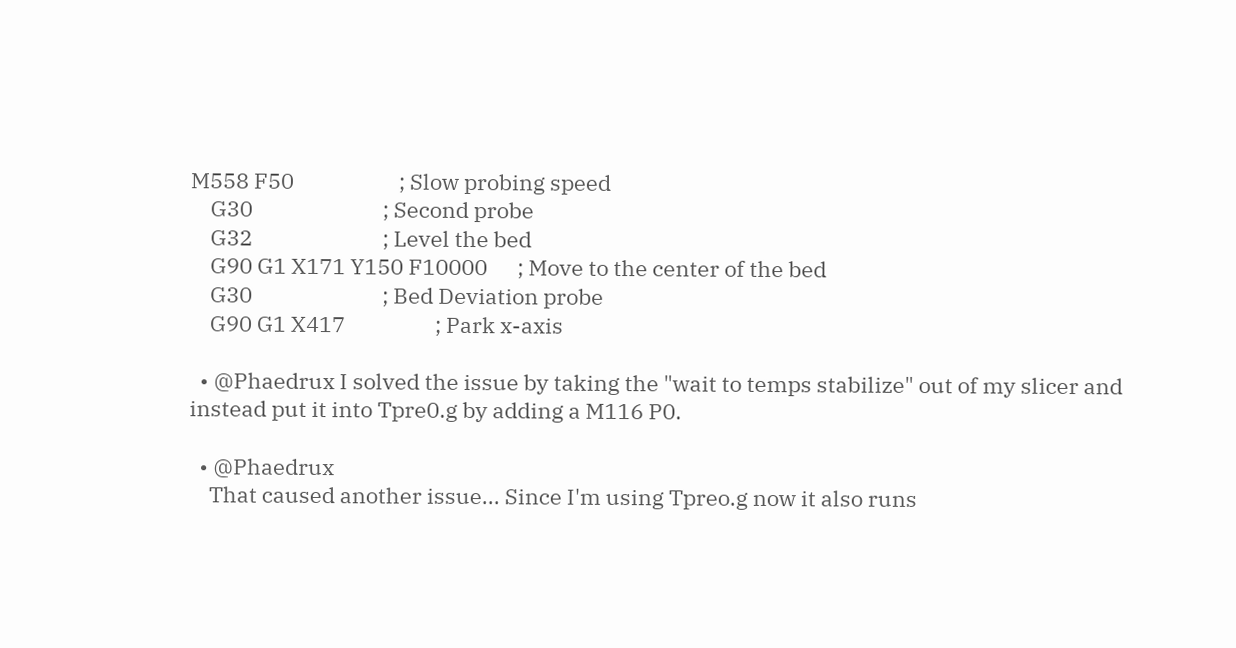M558 F50                     ; Slow probing speed
    G30                          ; Second probe
    G32                          ; Level the bed
    G90 G1 X171 Y150 F10000      ; Move to the center of the bed
    G30                          ; Bed Deviation probe
    G90 G1 X417                  ; Park x-axis

  • @Phaedrux I solved the issue by taking the "wait to temps stabilize" out of my slicer and instead put it into Tpre0.g by adding a M116 P0.

  • @Phaedrux
    That caused another issue... Since I'm using Tpreo.g now it also runs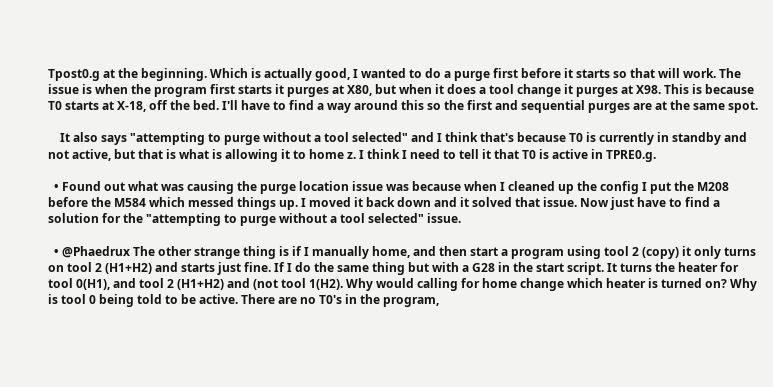Tpost0.g at the beginning. Which is actually good, I wanted to do a purge first before it starts so that will work. The issue is when the program first starts it purges at X80, but when it does a tool change it purges at X98. This is because T0 starts at X-18, off the bed. I'll have to find a way around this so the first and sequential purges are at the same spot.

    It also says "attempting to purge without a tool selected" and I think that's because T0 is currently in standby and not active, but that is what is allowing it to home z. I think I need to tell it that T0 is active in TPRE0.g.

  • Found out what was causing the purge location issue was because when I cleaned up the config I put the M208 before the M584 which messed things up. I moved it back down and it solved that issue. Now just have to find a solution for the "attempting to purge without a tool selected" issue.

  • @Phaedrux The other strange thing is if I manually home, and then start a program using tool 2 (copy) it only turns on tool 2 (H1+H2) and starts just fine. If I do the same thing but with a G28 in the start script. It turns the heater for tool 0(H1), and tool 2 (H1+H2) and (not tool 1(H2). Why would calling for home change which heater is turned on? Why is tool 0 being told to be active. There are no T0's in the program,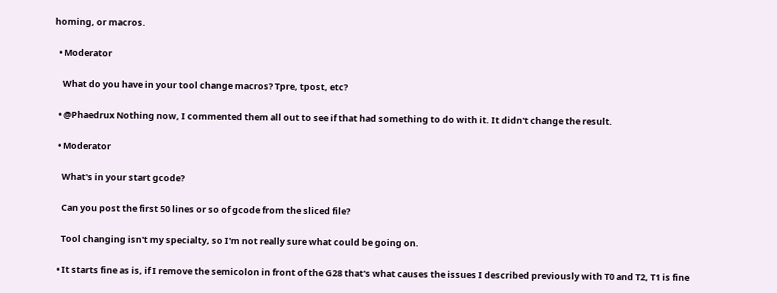homing, or macros.

  • Moderator

    What do you have in your tool change macros? Tpre, tpost, etc?

  • @Phaedrux Nothing now, I commented them all out to see if that had something to do with it. It didn't change the result.

  • Moderator

    What's in your start gcode?

    Can you post the first 50 lines or so of gcode from the sliced file?

    Tool changing isn't my specialty, so I'm not really sure what could be going on.

  • It starts fine as is, if I remove the semicolon in front of the G28 that's what causes the issues I described previously with T0 and T2, T1 is fine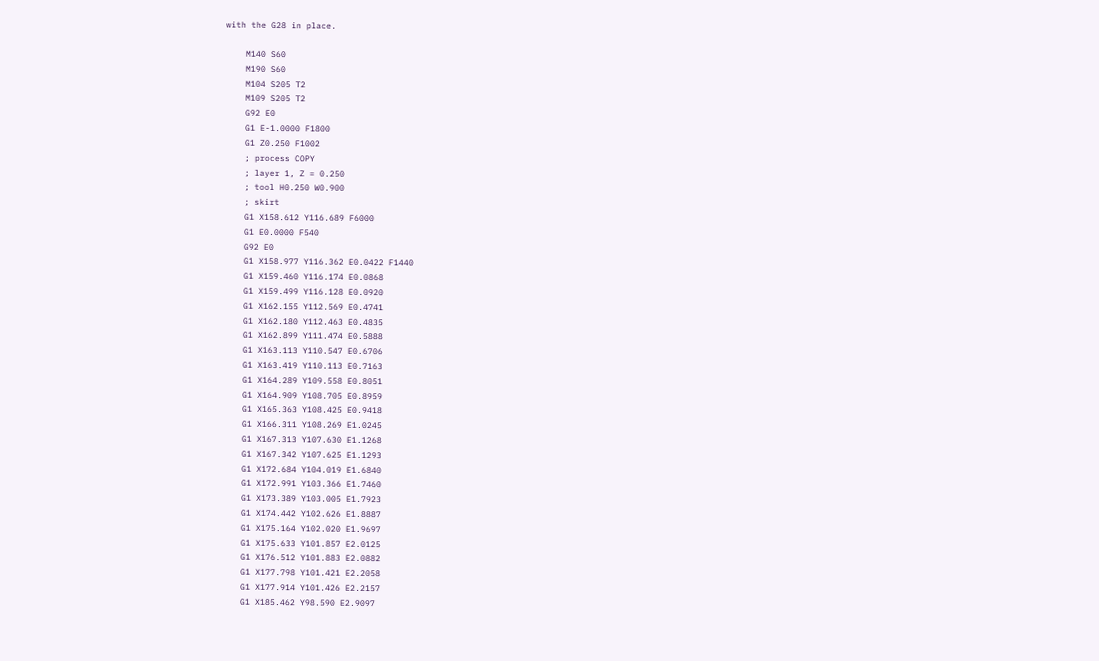with the G28 in place.

    M140 S60
    M190 S60
    M104 S205 T2
    M109 S205 T2
    G92 E0
    G1 E-1.0000 F1800
    G1 Z0.250 F1002
    ; process COPY
    ; layer 1, Z = 0.250
    ; tool H0.250 W0.900
    ; skirt
    G1 X158.612 Y116.689 F6000
    G1 E0.0000 F540
    G92 E0
    G1 X158.977 Y116.362 E0.0422 F1440
    G1 X159.460 Y116.174 E0.0868
    G1 X159.499 Y116.128 E0.0920
    G1 X162.155 Y112.569 E0.4741
    G1 X162.180 Y112.463 E0.4835
    G1 X162.899 Y111.474 E0.5888
    G1 X163.113 Y110.547 E0.6706
    G1 X163.419 Y110.113 E0.7163
    G1 X164.289 Y109.558 E0.8051
    G1 X164.909 Y108.705 E0.8959
    G1 X165.363 Y108.425 E0.9418
    G1 X166.311 Y108.269 E1.0245
    G1 X167.313 Y107.630 E1.1268
    G1 X167.342 Y107.625 E1.1293
    G1 X172.684 Y104.019 E1.6840
    G1 X172.991 Y103.366 E1.7460
    G1 X173.389 Y103.005 E1.7923
    G1 X174.442 Y102.626 E1.8887
    G1 X175.164 Y102.020 E1.9697
    G1 X175.633 Y101.857 E2.0125
    G1 X176.512 Y101.883 E2.0882
    G1 X177.798 Y101.421 E2.2058
    G1 X177.914 Y101.426 E2.2157
    G1 X185.462 Y98.590 E2.9097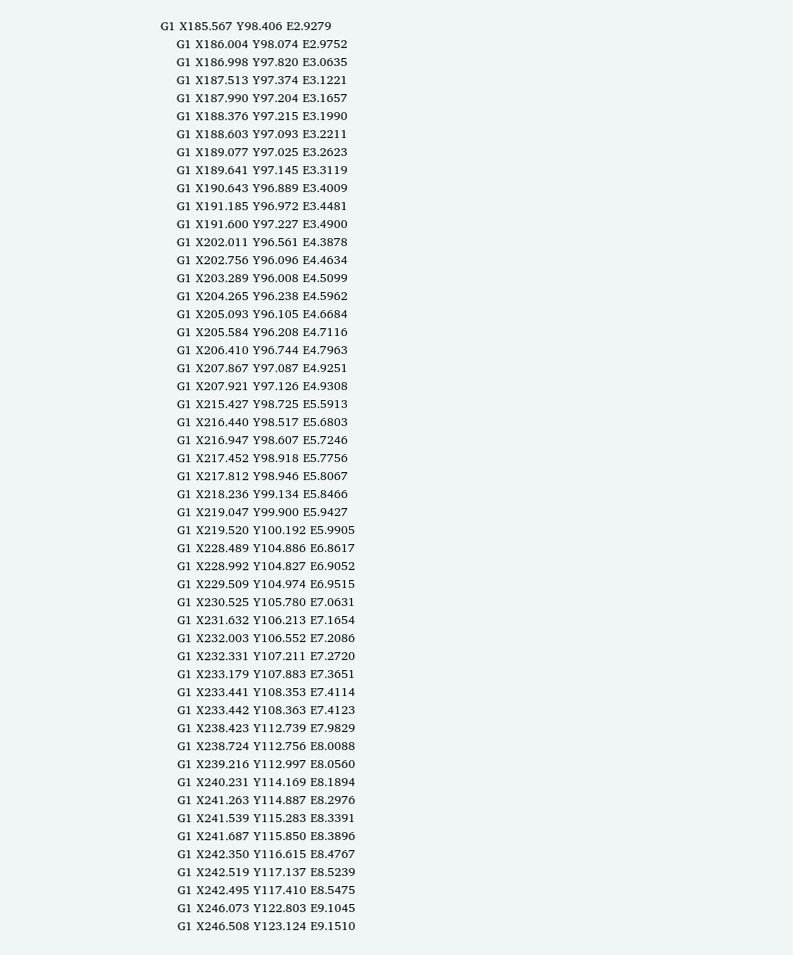G1 X185.567 Y98.406 E2.9279
    G1 X186.004 Y98.074 E2.9752
    G1 X186.998 Y97.820 E3.0635
    G1 X187.513 Y97.374 E3.1221
    G1 X187.990 Y97.204 E3.1657
    G1 X188.376 Y97.215 E3.1990
    G1 X188.603 Y97.093 E3.2211
    G1 X189.077 Y97.025 E3.2623
    G1 X189.641 Y97.145 E3.3119
    G1 X190.643 Y96.889 E3.4009
    G1 X191.185 Y96.972 E3.4481
    G1 X191.600 Y97.227 E3.4900
    G1 X202.011 Y96.561 E4.3878
    G1 X202.756 Y96.096 E4.4634
    G1 X203.289 Y96.008 E4.5099
    G1 X204.265 Y96.238 E4.5962
    G1 X205.093 Y96.105 E4.6684
    G1 X205.584 Y96.208 E4.7116
    G1 X206.410 Y96.744 E4.7963
    G1 X207.867 Y97.087 E4.9251
    G1 X207.921 Y97.126 E4.9308
    G1 X215.427 Y98.725 E5.5913
    G1 X216.440 Y98.517 E5.6803
    G1 X216.947 Y98.607 E5.7246
    G1 X217.452 Y98.918 E5.7756
    G1 X217.812 Y98.946 E5.8067
    G1 X218.236 Y99.134 E5.8466
    G1 X219.047 Y99.900 E5.9427
    G1 X219.520 Y100.192 E5.9905
    G1 X228.489 Y104.886 E6.8617
    G1 X228.992 Y104.827 E6.9052
    G1 X229.509 Y104.974 E6.9515
    G1 X230.525 Y105.780 E7.0631
    G1 X231.632 Y106.213 E7.1654
    G1 X232.003 Y106.552 E7.2086
    G1 X232.331 Y107.211 E7.2720
    G1 X233.179 Y107.883 E7.3651
    G1 X233.441 Y108.353 E7.4114
    G1 X233.442 Y108.363 E7.4123
    G1 X238.423 Y112.739 E7.9829
    G1 X238.724 Y112.756 E8.0088
    G1 X239.216 Y112.997 E8.0560
    G1 X240.231 Y114.169 E8.1894
    G1 X241.263 Y114.887 E8.2976
    G1 X241.539 Y115.283 E8.3391
    G1 X241.687 Y115.850 E8.3896
    G1 X242.350 Y116.615 E8.4767
    G1 X242.519 Y117.137 E8.5239
    G1 X242.495 Y117.410 E8.5475
    G1 X246.073 Y122.803 E9.1045
    G1 X246.508 Y123.124 E9.1510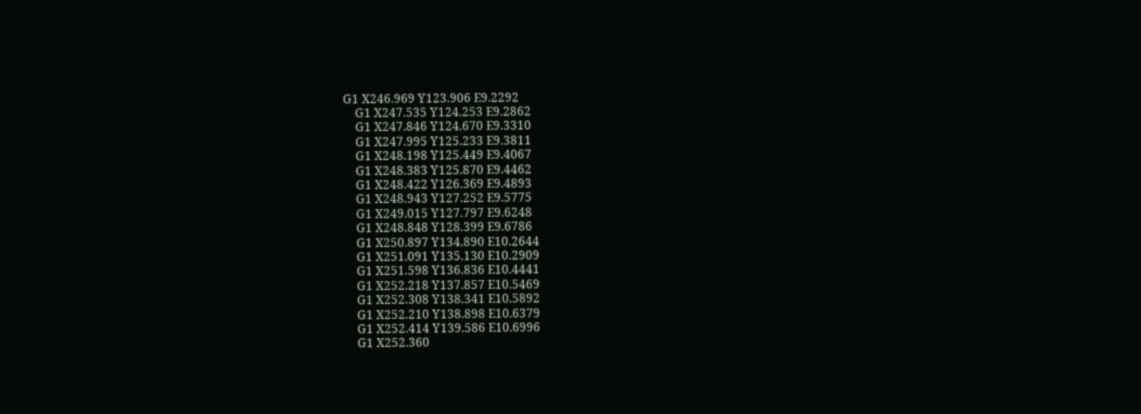G1 X246.969 Y123.906 E9.2292
    G1 X247.535 Y124.253 E9.2862
    G1 X247.846 Y124.670 E9.3310
    G1 X247.995 Y125.233 E9.3811
    G1 X248.198 Y125.449 E9.4067
    G1 X248.383 Y125.870 E9.4462
    G1 X248.422 Y126.369 E9.4893
    G1 X248.943 Y127.252 E9.5775
    G1 X249.015 Y127.797 E9.6248
    G1 X248.848 Y128.399 E9.6786
    G1 X250.897 Y134.890 E10.2644
    G1 X251.091 Y135.130 E10.2909
    G1 X251.598 Y136.836 E10.4441
    G1 X252.218 Y137.857 E10.5469
    G1 X252.308 Y138.341 E10.5892
    G1 X252.210 Y138.898 E10.6379
    G1 X252.414 Y139.586 E10.6996
    G1 X252.360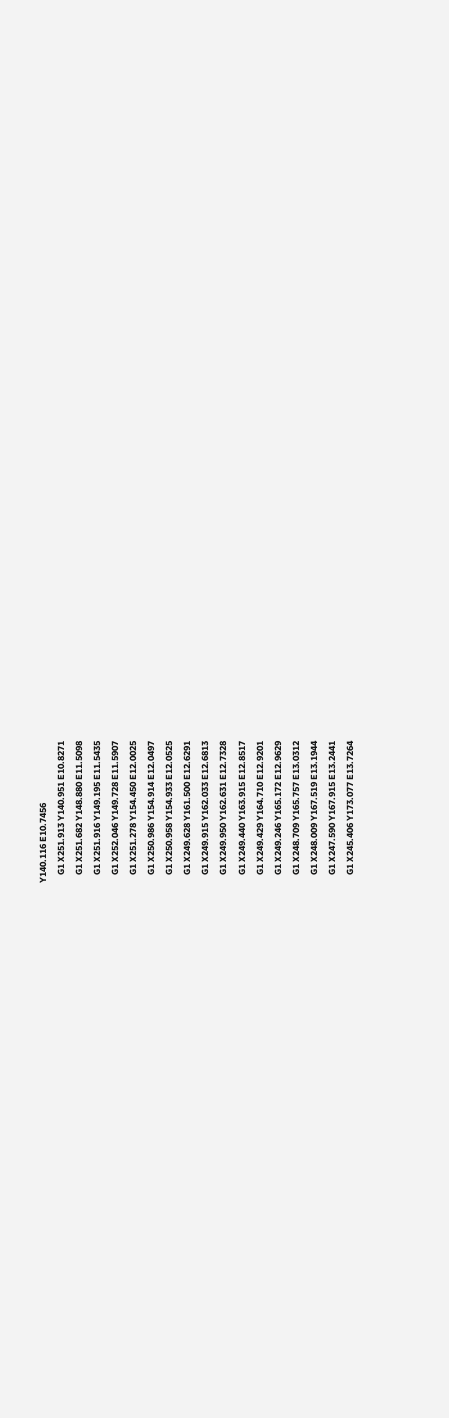Y140.116 E10.7456
    G1 X251.913 Y140.951 E10.8271
    G1 X251.682 Y148.880 E11.5098
    G1 X251.916 Y149.195 E11.5435
    G1 X252.046 Y149.728 E11.5907
    G1 X251.278 Y154.450 E12.0025
    G1 X250.986 Y154.914 E12.0497
    G1 X250.958 Y154.933 E12.0525
    G1 X249.628 Y161.500 E12.6291
    G1 X249.915 Y162.033 E12.6813
    G1 X249.950 Y162.631 E12.7328
    G1 X249.440 Y163.915 E12.8517
    G1 X249.429 Y164.710 E12.9201
    G1 X249.246 Y165.172 E12.9629
    G1 X248.709 Y165.757 E13.0312
    G1 X248.009 Y167.519 E13.1944
    G1 X247.590 Y167.915 E13.2441
    G1 X245.406 Y173.077 E13.7264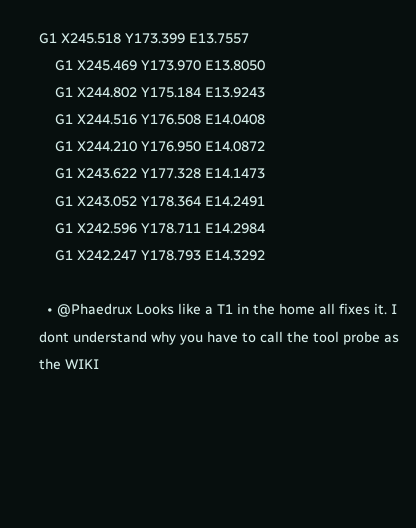G1 X245.518 Y173.399 E13.7557
    G1 X245.469 Y173.970 E13.8050
    G1 X244.802 Y175.184 E13.9243
    G1 X244.516 Y176.508 E14.0408
    G1 X244.210 Y176.950 E14.0872
    G1 X243.622 Y177.328 E14.1473
    G1 X243.052 Y178.364 E14.2491
    G1 X242.596 Y178.711 E14.2984
    G1 X242.247 Y178.793 E14.3292

  • @Phaedrux Looks like a T1 in the home all fixes it. I dont understand why you have to call the tool probe as the WIKI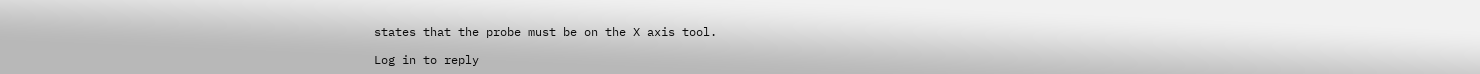states that the probe must be on the X axis tool.

Log in to reply